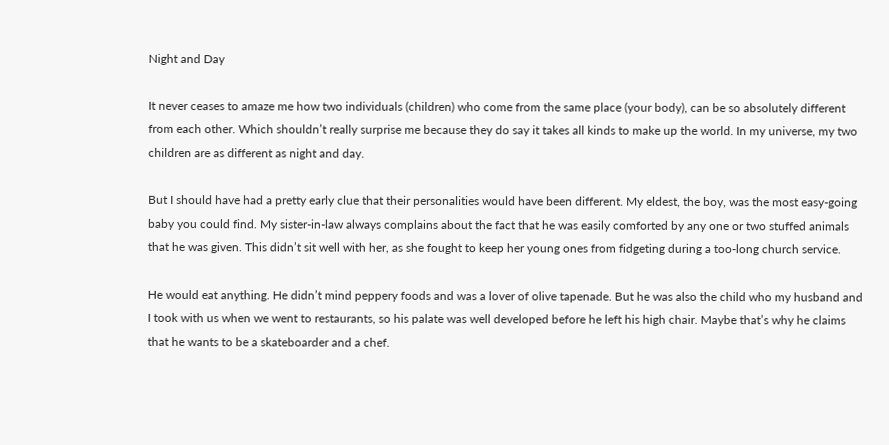Night and Day

It never ceases to amaze me how two individuals (children) who come from the same place (your body), can be so absolutely different from each other. Which shouldn’t really surprise me because they do say it takes all kinds to make up the world. In my universe, my two children are as different as night and day.

But I should have had a pretty early clue that their personalities would have been different. My eldest, the boy, was the most easy-going baby you could find. My sister-in-law always complains about the fact that he was easily comforted by any one or two stuffed animals that he was given. This didn’t sit well with her, as she fought to keep her young ones from fidgeting during a too-long church service.

He would eat anything. He didn’t mind peppery foods and was a lover of olive tapenade. But he was also the child who my husband and I took with us when we went to restaurants, so his palate was well developed before he left his high chair. Maybe that’s why he claims that he wants to be a skateboarder and a chef.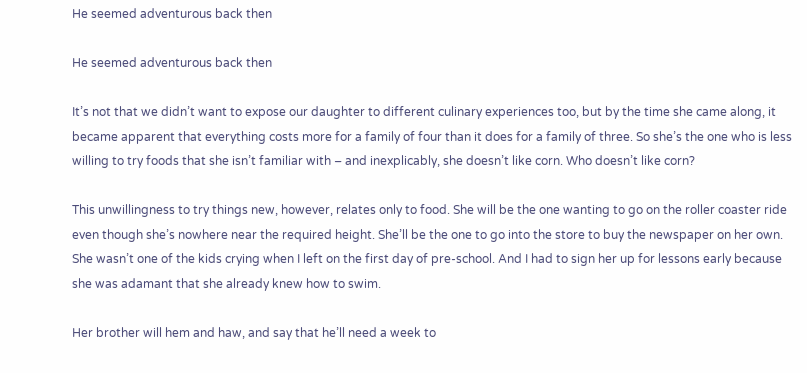He seemed adventurous back then

He seemed adventurous back then

It’s not that we didn’t want to expose our daughter to different culinary experiences too, but by the time she came along, it became apparent that everything costs more for a family of four than it does for a family of three. So she’s the one who is less willing to try foods that she isn’t familiar with – and inexplicably, she doesn’t like corn. Who doesn’t like corn?

This unwillingness to try things new, however, relates only to food. She will be the one wanting to go on the roller coaster ride even though she’s nowhere near the required height. She’ll be the one to go into the store to buy the newspaper on her own. She wasn’t one of the kids crying when I left on the first day of pre-school. And I had to sign her up for lessons early because she was adamant that she already knew how to swim.

Her brother will hem and haw, and say that he’ll need a week to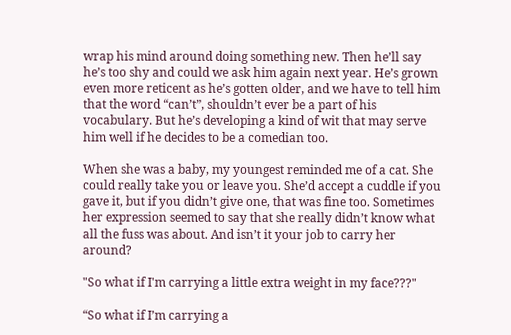wrap his mind around doing something new. Then he’ll say he’s too shy and could we ask him again next year. He’s grown even more reticent as he’s gotten older, and we have to tell him that the word “can’t”, shouldn’t ever be a part of his vocabulary. But he’s developing a kind of wit that may serve him well if he decides to be a comedian too.

When she was a baby, my youngest reminded me of a cat. She could really take you or leave you. She’d accept a cuddle if you gave it, but if you didn’t give one, that was fine too. Sometimes her expression seemed to say that she really didn’t know what all the fuss was about. And isn’t it your job to carry her around?

"So what if I'm carrying a little extra weight in my face???"

“So what if I’m carrying a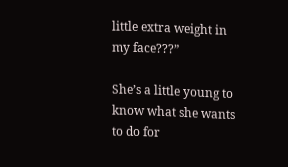little extra weight in my face???”

She’s a little young to know what she wants to do for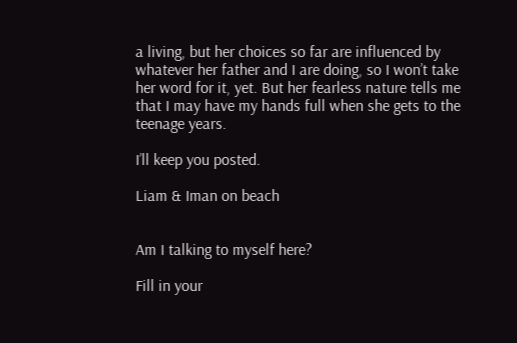a living, but her choices so far are influenced by whatever her father and I are doing, so I won’t take her word for it, yet. But her fearless nature tells me that I may have my hands full when she gets to the teenage years.

I’ll keep you posted.

Liam & Iman on beach


Am I talking to myself here?

Fill in your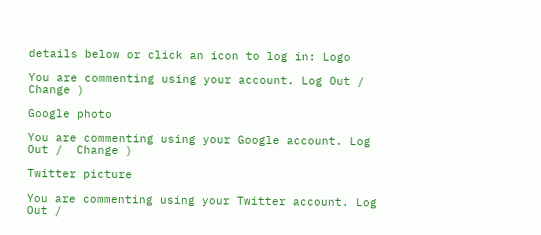details below or click an icon to log in: Logo

You are commenting using your account. Log Out /  Change )

Google photo

You are commenting using your Google account. Log Out /  Change )

Twitter picture

You are commenting using your Twitter account. Log Out /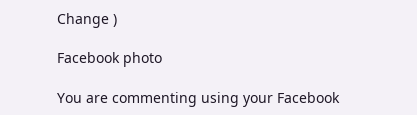Change )

Facebook photo

You are commenting using your Facebook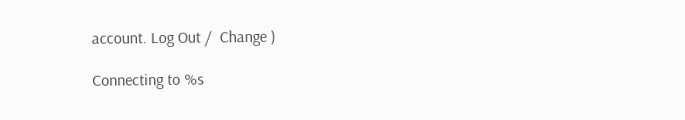account. Log Out /  Change )

Connecting to %s